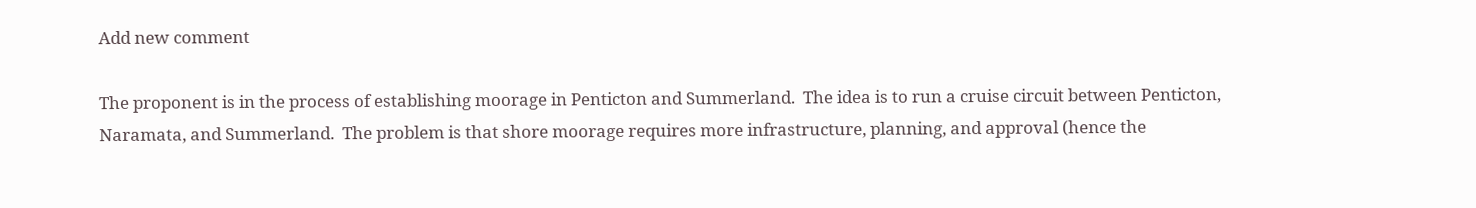Add new comment

The proponent is in the process of establishing moorage in Penticton and Summerland.  The idea is to run a cruise circuit between Penticton, Naramata, and Summerland.  The problem is that shore moorage requires more infrastructure, planning, and approval (hence the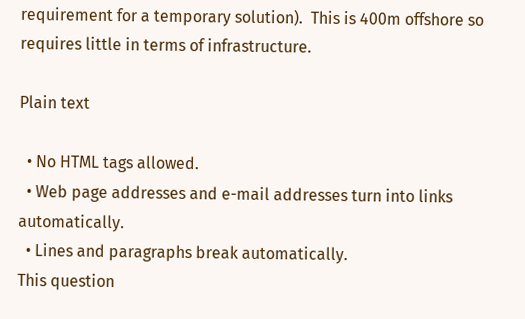requirement for a temporary solution).  This is 400m offshore so requires little in terms of infrastructure.

Plain text

  • No HTML tags allowed.
  • Web page addresses and e-mail addresses turn into links automatically.
  • Lines and paragraphs break automatically.
This question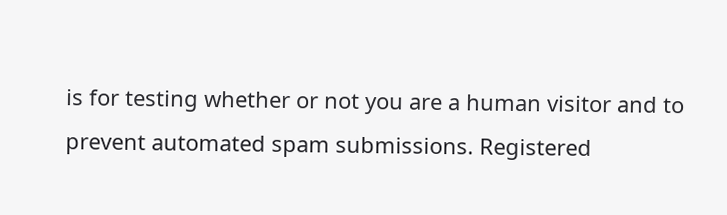is for testing whether or not you are a human visitor and to prevent automated spam submissions. Registered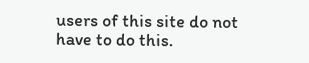users of this site do not have to do this.